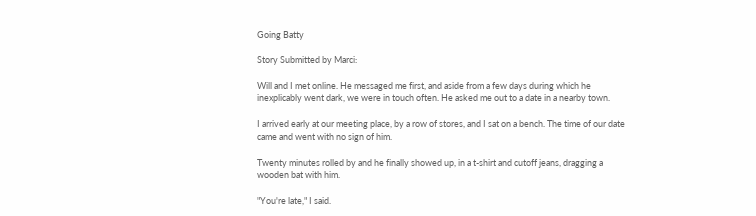Going Batty

Story Submitted by Marci:

Will and I met online. He messaged me first, and aside from a few days during which he inexplicably went dark, we were in touch often. He asked me out to a date in a nearby town.

I arrived early at our meeting place, by a row of stores, and I sat on a bench. The time of our date came and went with no sign of him.

Twenty minutes rolled by and he finally showed up, in a t-shirt and cutoff jeans, dragging a wooden bat with him.

"You're late," I said.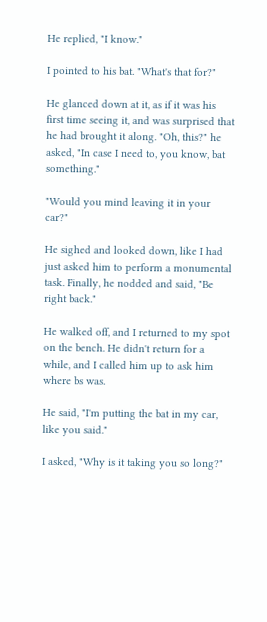He replied, "I know."

I pointed to his bat. "What's that for?"

He glanced down at it, as if it was his first time seeing it, and was surprised that he had brought it along. "Oh, this?" he asked, "In case I need to, you know, bat something."

"Would you mind leaving it in your car?"

He sighed and looked down, like I had just asked him to perform a monumental task. Finally, he nodded and said, "Be right back."

He walked off, and I returned to my spot on the bench. He didn't return for a while, and I called him up to ask him where bs was.

He said, "I'm putting the bat in my car, like you said."

I asked, "Why is it taking you so long?"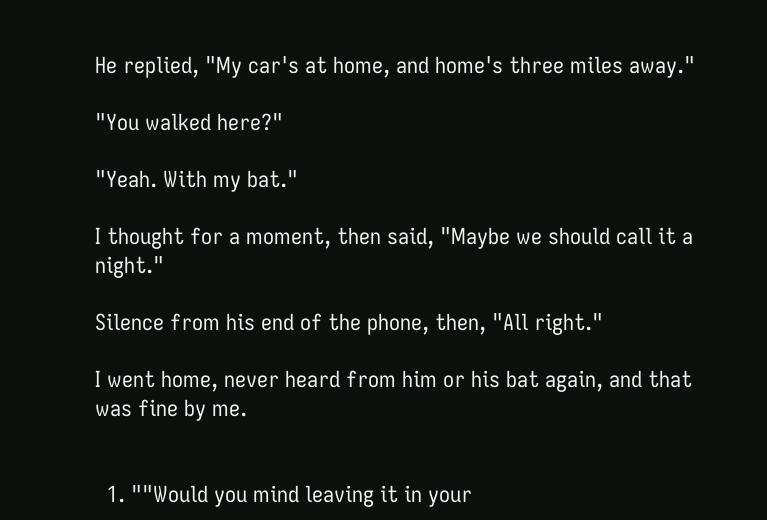He replied, "My car's at home, and home's three miles away."

"You walked here?"

"Yeah. With my bat."

I thought for a moment, then said, "Maybe we should call it a night."

Silence from his end of the phone, then, "All right."

I went home, never heard from him or his bat again, and that was fine by me.


  1. ""Would you mind leaving it in your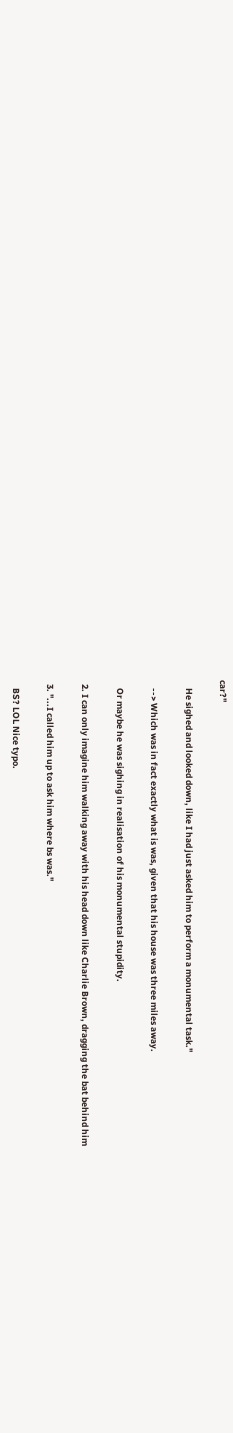car?"

    He sighed and looked down, like I had just asked him to perform a monumental task."

    --> Which was in fact exactly what is was, given that his house was three miles away.

    Or maybe he was sighing in realisation of his monumental stupidity.

  2. I can only imagine him walking away with his head down like Charlie Brown, dragging the bat behind him

  3. "...I called him up to ask him where bs was."

    BS? LOL Nice typo.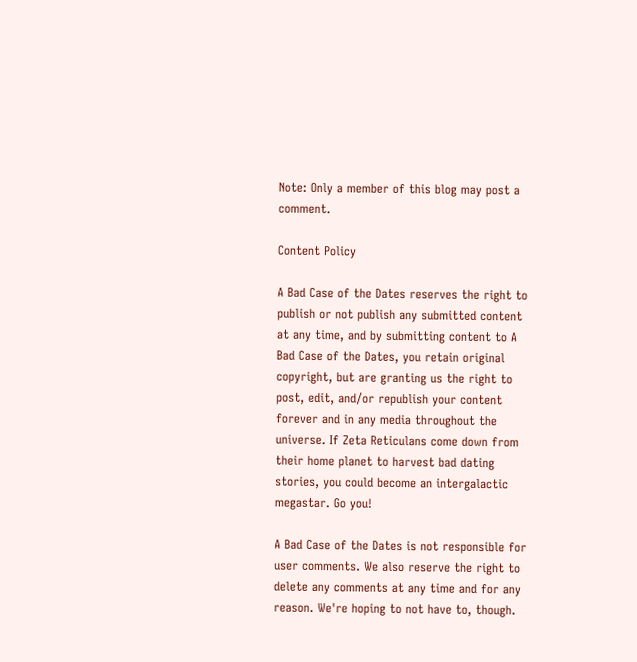Note: Only a member of this blog may post a comment.

Content Policy

A Bad Case of the Dates reserves the right to publish or not publish any submitted content at any time, and by submitting content to A Bad Case of the Dates, you retain original copyright, but are granting us the right to post, edit, and/or republish your content forever and in any media throughout the universe. If Zeta Reticulans come down from their home planet to harvest bad dating stories, you could become an intergalactic megastar. Go you!

A Bad Case of the Dates is not responsible for user comments. We also reserve the right to delete any comments at any time and for any reason. We're hoping to not have to, though.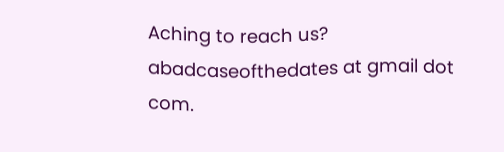Aching to reach us? abadcaseofthedates at gmail dot com.